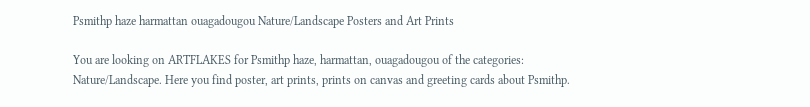Psmithp haze harmattan ouagadougou Nature/Landscape Posters and Art Prints

You are looking on ARTFLAKES for Psmithp haze, harmattan, ouagadougou of the categories: Nature/Landscape. Here you find poster, art prints, prints on canvas and greeting cards about Psmithp.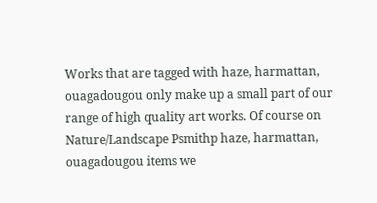Works that are tagged with haze, harmattan, ouagadougou only make up a small part of our range of high quality art works. Of course on Nature/Landscape Psmithp haze, harmattan, ouagadougou items we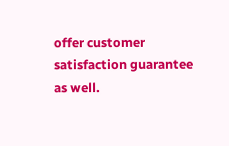offer customer satisfaction guarantee as well.